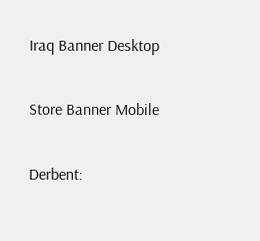Iraq Banner Desktop

Store Banner Mobile

Derbent: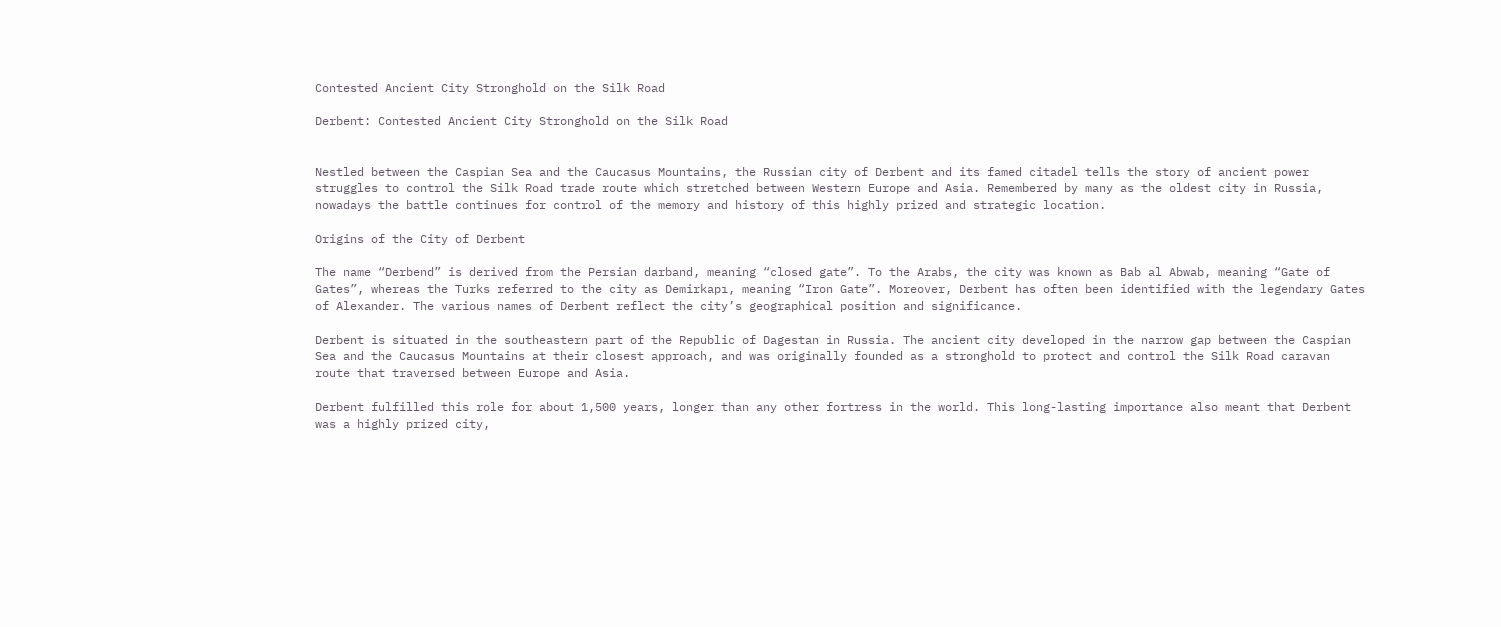Contested Ancient City Stronghold on the Silk Road

Derbent: Contested Ancient City Stronghold on the Silk Road


Nestled between the Caspian Sea and the Caucasus Mountains, the Russian city of Derbent and its famed citadel tells the story of ancient power struggles to control the Silk Road trade route which stretched between Western Europe and Asia. Remembered by many as the oldest city in Russia, nowadays the battle continues for control of the memory and history of this highly prized and strategic location.

Origins of the City of Derbent

The name “Derbend” is derived from the Persian darband, meaning “closed gate”. To the Arabs, the city was known as Bab al Abwab, meaning “Gate of Gates”, whereas the Turks referred to the city as Demirkapı, meaning “Iron Gate”. Moreover, Derbent has often been identified with the legendary Gates of Alexander. The various names of Derbent reflect the city’s geographical position and significance.

Derbent is situated in the southeastern part of the Republic of Dagestan in Russia. The ancient city developed in the narrow gap between the Caspian Sea and the Caucasus Mountains at their closest approach, and was originally founded as a stronghold to protect and control the Silk Road caravan route that traversed between Europe and Asia.

Derbent fulfilled this role for about 1,500 years, longer than any other fortress in the world. This long-lasting importance also meant that Derbent was a highly prized city,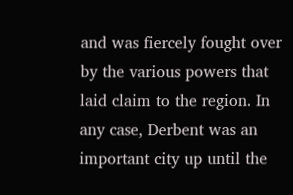and was fiercely fought over by the various powers that laid claim to the region. In any case, Derbent was an important city up until the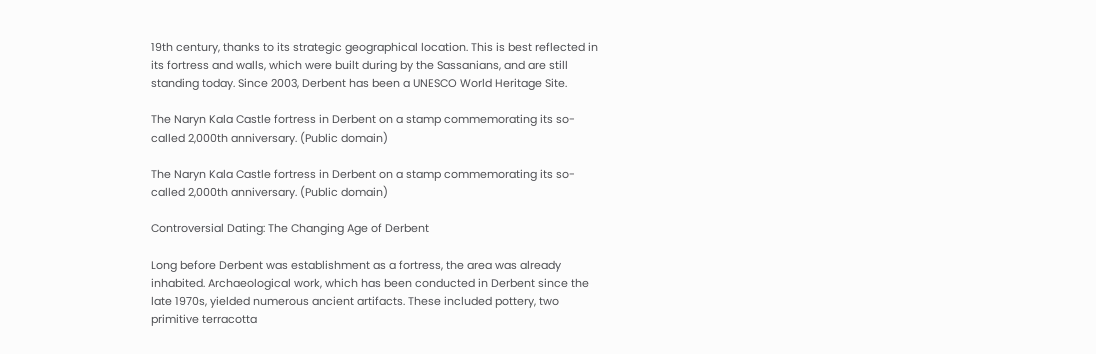19th century, thanks to its strategic geographical location. This is best reflected in its fortress and walls, which were built during by the Sassanians, and are still standing today. Since 2003, Derbent has been a UNESCO World Heritage Site.

The Naryn Kala Castle fortress in Derbent on a stamp commemorating its so-called 2,000th anniversary. (Public domain)

The Naryn Kala Castle fortress in Derbent on a stamp commemorating its so-called 2,000th anniversary. (Public domain)

Controversial Dating: The Changing Age of Derbent

Long before Derbent was establishment as a fortress, the area was already inhabited. Archaeological work, which has been conducted in Derbent since the late 1970s, yielded numerous ancient artifacts. These included pottery, two primitive terracotta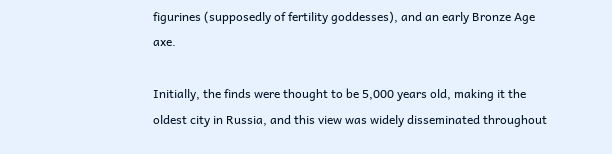figurines (supposedly of fertility goddesses), and an early Bronze Age axe.

Initially, the finds were thought to be 5,000 years old, making it the oldest city in Russia, and this view was widely disseminated throughout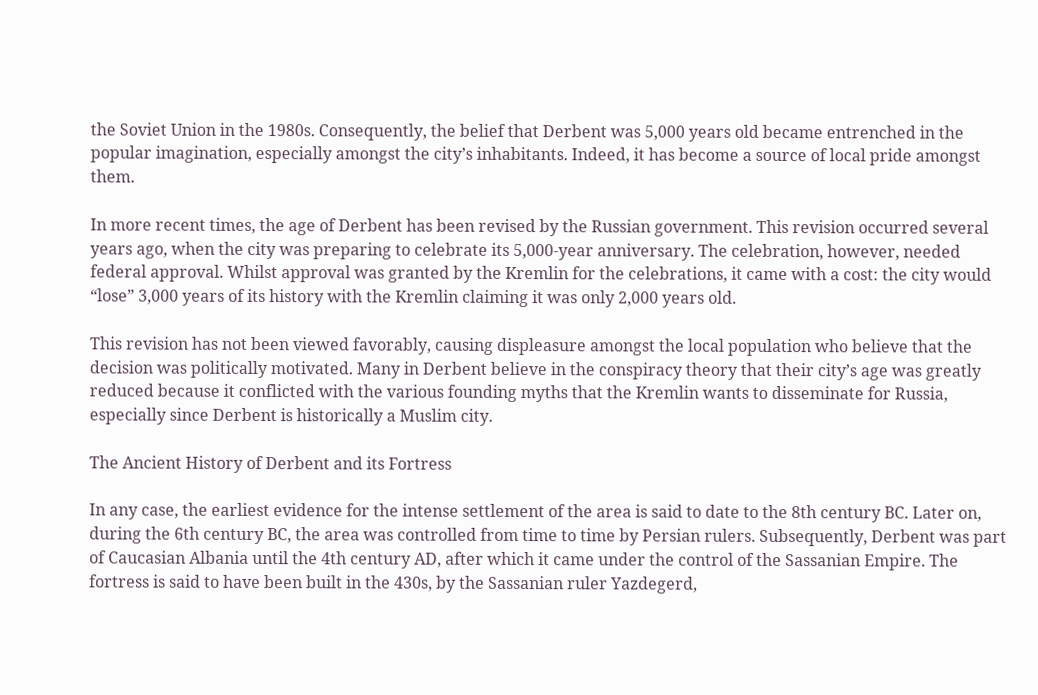the Soviet Union in the 1980s. Consequently, the belief that Derbent was 5,000 years old became entrenched in the popular imagination, especially amongst the city’s inhabitants. Indeed, it has become a source of local pride amongst them.

In more recent times, the age of Derbent has been revised by the Russian government. This revision occurred several years ago, when the city was preparing to celebrate its 5,000-year anniversary. The celebration, however, needed federal approval. Whilst approval was granted by the Kremlin for the celebrations, it came with a cost: the city would “lose” 3,000 years of its history with the Kremlin claiming it was only 2,000 years old.

This revision has not been viewed favorably, causing displeasure amongst the local population who believe that the decision was politically motivated. Many in Derbent believe in the conspiracy theory that their city’s age was greatly reduced because it conflicted with the various founding myths that the Kremlin wants to disseminate for Russia, especially since Derbent is historically a Muslim city.

The Ancient History of Derbent and its Fortress

In any case, the earliest evidence for the intense settlement of the area is said to date to the 8th century BC. Later on, during the 6th century BC, the area was controlled from time to time by Persian rulers. Subsequently, Derbent was part of Caucasian Albania until the 4th century AD, after which it came under the control of the Sassanian Empire. The fortress is said to have been built in the 430s, by the Sassanian ruler Yazdegerd,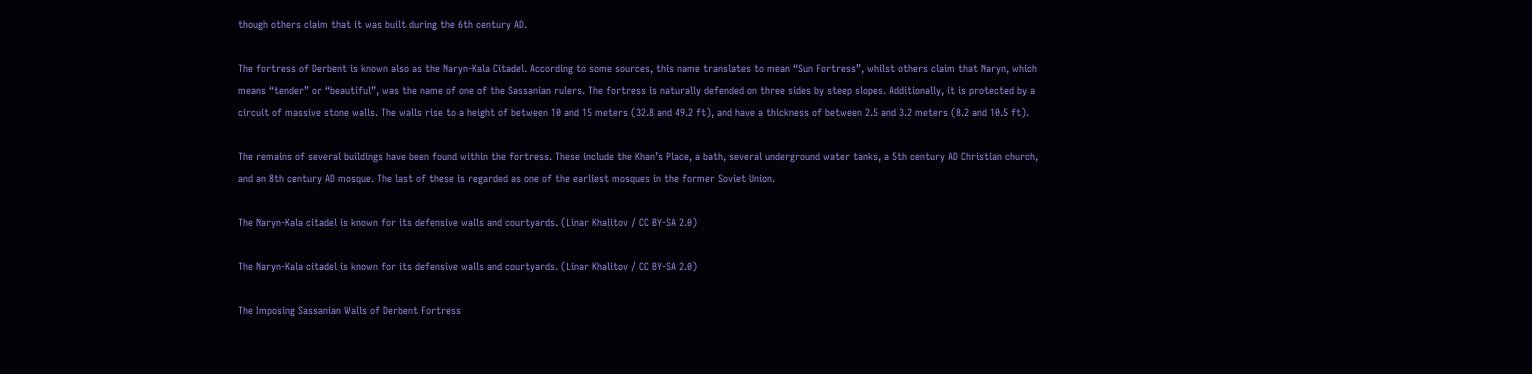though others claim that it was built during the 6th century AD.

The fortress of Derbent is known also as the Naryn-Kala Citadel. According to some sources, this name translates to mean “Sun Fortress”, whilst others claim that Naryn, which means “tender” or “beautiful”, was the name of one of the Sassanian rulers. The fortress is naturally defended on three sides by steep slopes. Additionally, it is protected by a circuit of massive stone walls. The walls rise to a height of between 10 and 15 meters (32.8 and 49.2 ft), and have a thickness of between 2.5 and 3.2 meters (8.2 and 10.5 ft).

The remains of several buildings have been found within the fortress. These include the Khan’s Place, a bath, several underground water tanks, a 5th century AD Christian church, and an 8th century AD mosque. The last of these is regarded as one of the earliest mosques in the former Soviet Union.

The Naryn-Kala citadel is known for its defensive walls and courtyards. (Linar Khalitov / CC BY-SA 2.0)

The Naryn-Kala citadel is known for its defensive walls and courtyards. (Linar Khalitov / CC BY-SA 2.0)

The Imposing Sassanian Walls of Derbent Fortress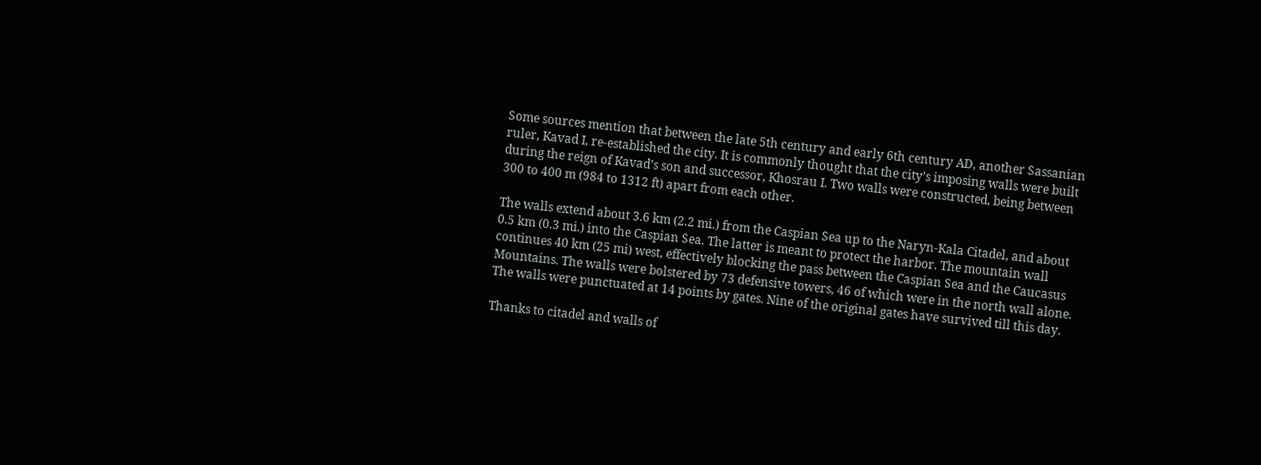Some sources mention that between the late 5th century and early 6th century AD, another Sassanian ruler, Kavad I, re-established the city. It is commonly thought that the city’s imposing walls were built during the reign of Kavad’s son and successor, Khosrau I. Two walls were constructed, being between 300 to 400 m (984 to 1312 ft) apart from each other.

The walls extend about 3.6 km (2.2 mi.) from the Caspian Sea up to the Naryn-Kala Citadel, and about 0.5 km (0.3 mi.) into the Caspian Sea. The latter is meant to protect the harbor. The mountain wall continues 40 km (25 mi) west, effectively blocking the pass between the Caspian Sea and the Caucasus Mountains. The walls were bolstered by 73 defensive towers, 46 of which were in the north wall alone. The walls were punctuated at 14 points by gates. Nine of the original gates have survived till this day.

Thanks to citadel and walls of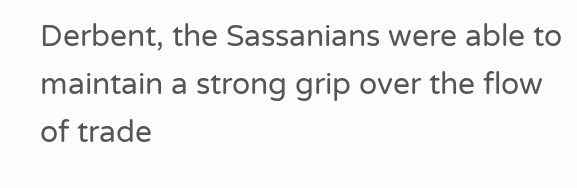Derbent, the Sassanians were able to maintain a strong grip over the flow of trade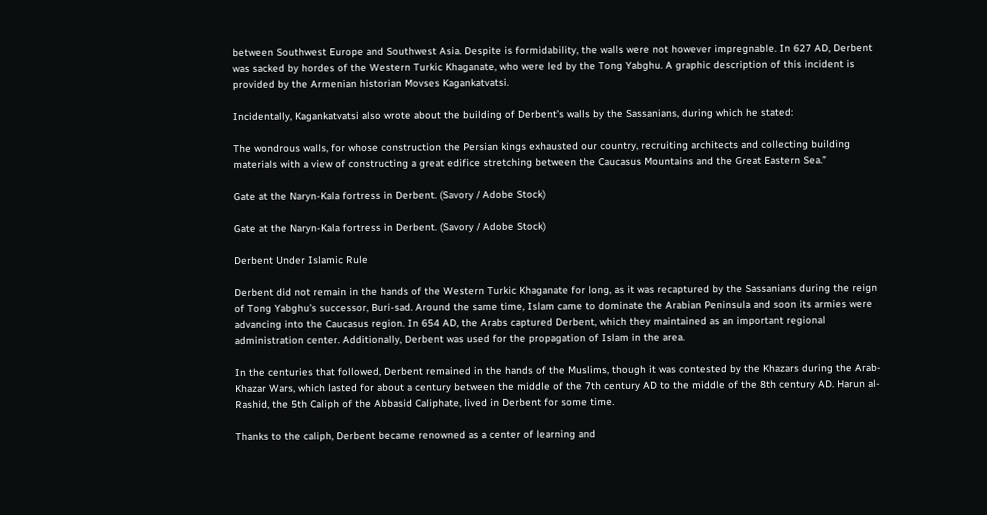between Southwest Europe and Southwest Asia. Despite is formidability, the walls were not however impregnable. In 627 AD, Derbent was sacked by hordes of the Western Turkic Khaganate, who were led by the Tong Yabghu. A graphic description of this incident is provided by the Armenian historian Movses Kagankatvatsi.

Incidentally, Kagankatvatsi also wrote about the building of Derbent’s walls by the Sassanians, during which he stated:

The wondrous walls, for whose construction the Persian kings exhausted our country, recruiting architects and collecting building materials with a view of constructing a great edifice stretching between the Caucasus Mountains and the Great Eastern Sea.”

Gate at the Naryn-Kala fortress in Derbent. (Savory / Adobe Stock)

Gate at the Naryn-Kala fortress in Derbent. (Savory / Adobe Stock)

Derbent Under Islamic Rule

Derbent did not remain in the hands of the Western Turkic Khaganate for long, as it was recaptured by the Sassanians during the reign of Tong Yabghu’s successor, Buri-sad. Around the same time, Islam came to dominate the Arabian Peninsula and soon its armies were advancing into the Caucasus region. In 654 AD, the Arabs captured Derbent, which they maintained as an important regional administration center. Additionally, Derbent was used for the propagation of Islam in the area.

In the centuries that followed, Derbent remained in the hands of the Muslims, though it was contested by the Khazars during the Arab-Khazar Wars, which lasted for about a century between the middle of the 7th century AD to the middle of the 8th century AD. Harun al-Rashid, the 5th Caliph of the Abbasid Caliphate, lived in Derbent for some time.

Thanks to the caliph, Derbent became renowned as a center of learning and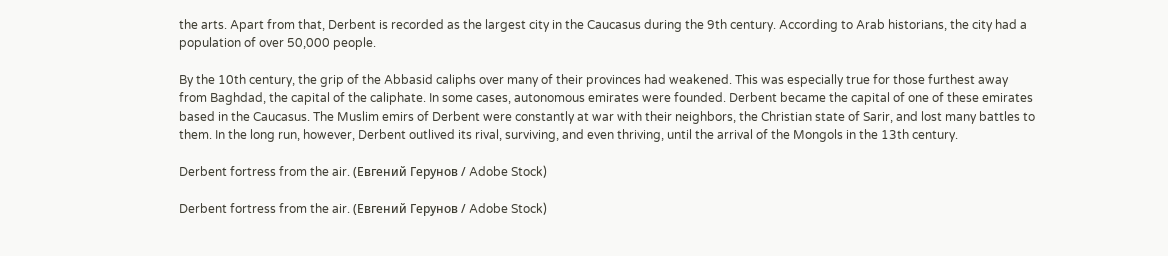the arts. Apart from that, Derbent is recorded as the largest city in the Caucasus during the 9th century. According to Arab historians, the city had a population of over 50,000 people.

By the 10th century, the grip of the Abbasid caliphs over many of their provinces had weakened. This was especially true for those furthest away from Baghdad, the capital of the caliphate. In some cases, autonomous emirates were founded. Derbent became the capital of one of these emirates based in the Caucasus. The Muslim emirs of Derbent were constantly at war with their neighbors, the Christian state of Sarir, and lost many battles to them. In the long run, however, Derbent outlived its rival, surviving, and even thriving, until the arrival of the Mongols in the 13th century.

Derbent fortress from the air. (Евгений Герунов / Adobe Stock)

Derbent fortress from the air. (Евгений Герунов / Adobe Stock)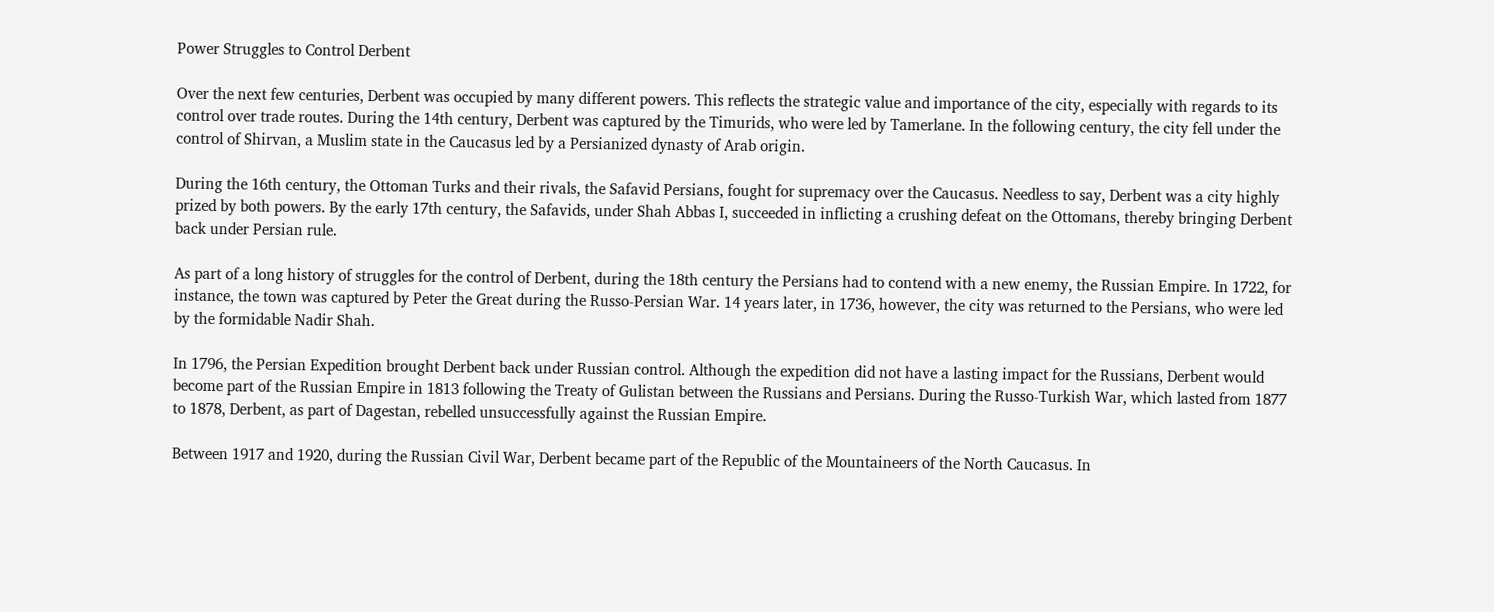Power Struggles to Control Derbent

Over the next few centuries, Derbent was occupied by many different powers. This reflects the strategic value and importance of the city, especially with regards to its control over trade routes. During the 14th century, Derbent was captured by the Timurids, who were led by Tamerlane. In the following century, the city fell under the control of Shirvan, a Muslim state in the Caucasus led by a Persianized dynasty of Arab origin.

During the 16th century, the Ottoman Turks and their rivals, the Safavid Persians, fought for supremacy over the Caucasus. Needless to say, Derbent was a city highly prized by both powers. By the early 17th century, the Safavids, under Shah Abbas I, succeeded in inflicting a crushing defeat on the Ottomans, thereby bringing Derbent back under Persian rule.

As part of a long history of struggles for the control of Derbent, during the 18th century the Persians had to contend with a new enemy, the Russian Empire. In 1722, for instance, the town was captured by Peter the Great during the Russo-Persian War. 14 years later, in 1736, however, the city was returned to the Persians, who were led by the formidable Nadir Shah.

In 1796, the Persian Expedition brought Derbent back under Russian control. Although the expedition did not have a lasting impact for the Russians, Derbent would become part of the Russian Empire in 1813 following the Treaty of Gulistan between the Russians and Persians. During the Russo-Turkish War, which lasted from 1877 to 1878, Derbent, as part of Dagestan, rebelled unsuccessfully against the Russian Empire.

Between 1917 and 1920, during the Russian Civil War, Derbent became part of the Republic of the Mountaineers of the North Caucasus. In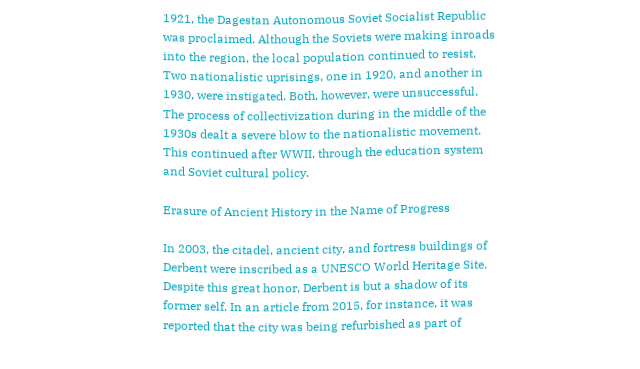1921, the Dagestan Autonomous Soviet Socialist Republic was proclaimed. Although the Soviets were making inroads into the region, the local population continued to resist. Two nationalistic uprisings, one in 1920, and another in 1930, were instigated. Both, however, were unsuccessful. The process of collectivization during in the middle of the 1930s dealt a severe blow to the nationalistic movement. This continued after WWII, through the education system and Soviet cultural policy.

Erasure of Ancient History in the Name of Progress

In 2003, the citadel, ancient city, and fortress buildings of Derbent were inscribed as a UNESCO World Heritage Site. Despite this great honor, Derbent is but a shadow of its former self. In an article from 2015, for instance, it was reported that the city was being refurbished as part of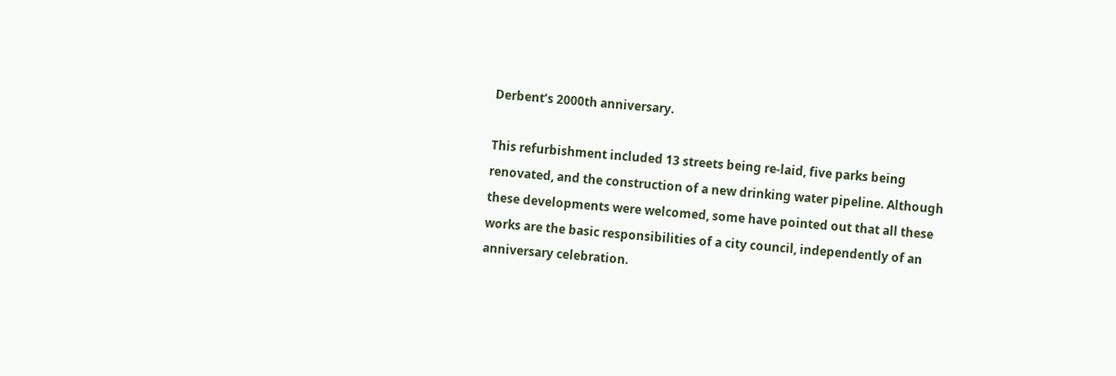Derbent’s 2000th anniversary.

This refurbishment included 13 streets being re-laid, five parks being renovated, and the construction of a new drinking water pipeline. Although these developments were welcomed, some have pointed out that all these works are the basic responsibilities of a city council, independently of an anniversary celebration.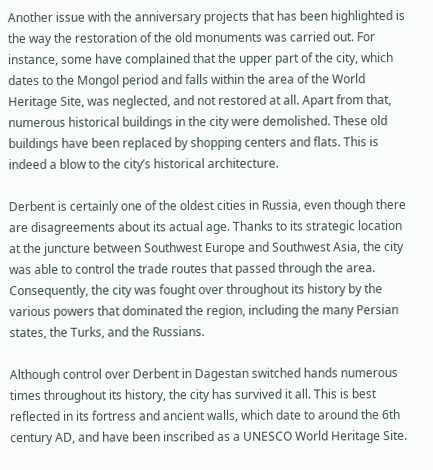Another issue with the anniversary projects that has been highlighted is the way the restoration of the old monuments was carried out. For instance, some have complained that the upper part of the city, which dates to the Mongol period and falls within the area of the World Heritage Site, was neglected, and not restored at all. Apart from that, numerous historical buildings in the city were demolished. These old buildings have been replaced by shopping centers and flats. This is indeed a blow to the city’s historical architecture.

Derbent is certainly one of the oldest cities in Russia, even though there are disagreements about its actual age. Thanks to its strategic location at the juncture between Southwest Europe and Southwest Asia, the city was able to control the trade routes that passed through the area. Consequently, the city was fought over throughout its history by the various powers that dominated the region, including the many Persian states, the Turks, and the Russians.

Although control over Derbent in Dagestan switched hands numerous times throughout its history, the city has survived it all. This is best reflected in its fortress and ancient walls, which date to around the 6th century AD, and have been inscribed as a UNESCO World Heritage Site.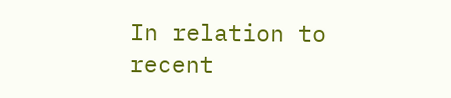In relation to recent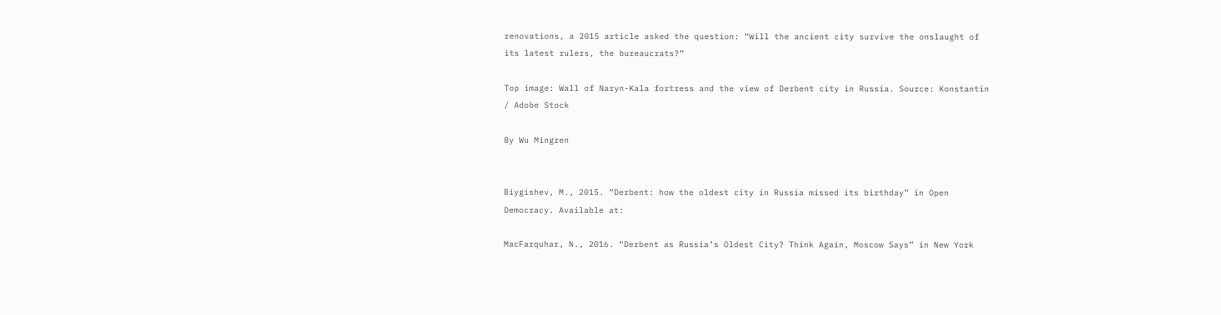renovations, a 2015 article asked the question: “Will the ancient city survive the onslaught of its latest rulers, the bureaucrats?”

Top image: Wall of Naryn-Kala fortress and the view of Derbent city in Russia. Source: Konstantin / Adobe Stock

By Wu Mingren


Biygishev, M., 2015. “Derbent: how the oldest city in Russia missed its birthday” in Open Democracy. Available at:

MacFarquhar, N., 2016. “Derbent as Russia’s Oldest City? Think Again, Moscow Says” in New York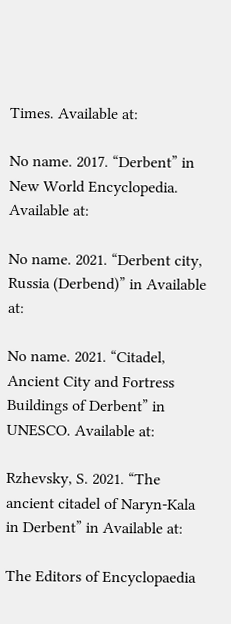Times. Available at:

No name. 2017. “Derbent” in New World Encyclopedia. Available at:

No name. 2021. “Derbent city, Russia (Derbend)” in Available at:

No name. 2021. “Citadel, Ancient City and Fortress Buildings of Derbent” in UNESCO. Available at:

Rzhevsky, S. 2021. “The ancient citadel of Naryn-Kala in Derbent” in Available at:

The Editors of Encyclopaedia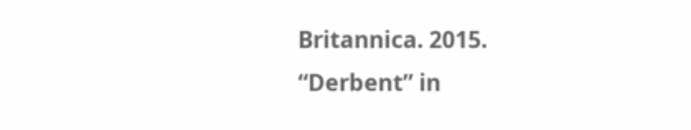Britannica. 2015. “Derbent” in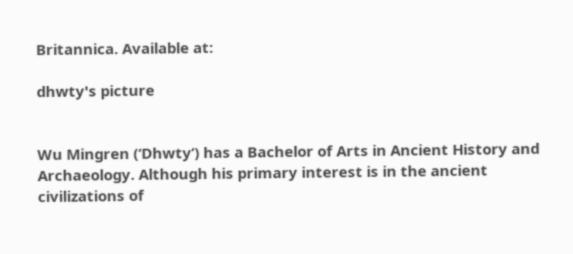Britannica. Available at:

dhwty's picture


Wu Mingren (‘Dhwty’) has a Bachelor of Arts in Ancient History and Archaeology. Although his primary interest is in the ancient civilizations of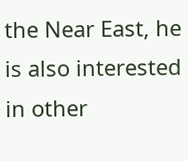the Near East, he is also interested in other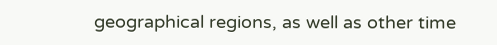geographical regions, as well as other time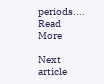periods.... Read More

Next article